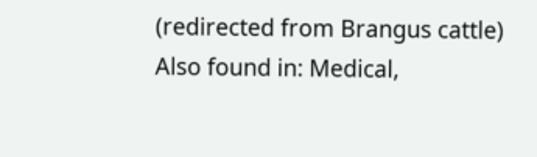(redirected from Brangus cattle)
Also found in: Medical,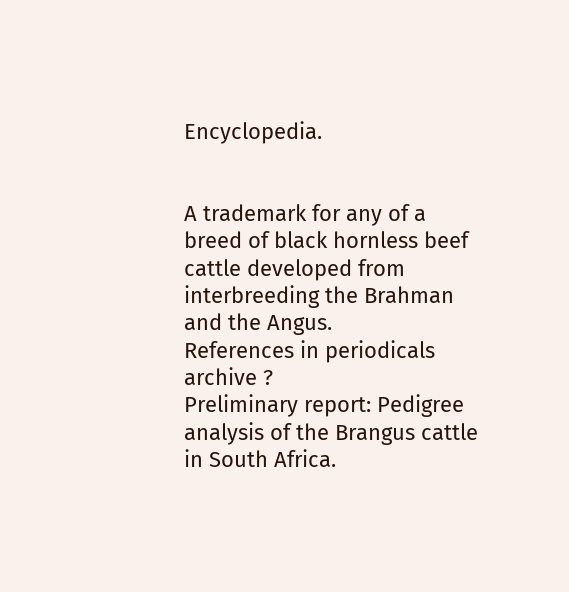Encyclopedia.


A trademark for any of a breed of black hornless beef cattle developed from interbreeding the Brahman and the Angus.
References in periodicals archive ?
Preliminary report: Pedigree analysis of the Brangus cattle in South Africa.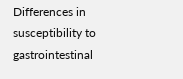Differences in susceptibility to gastrointestinal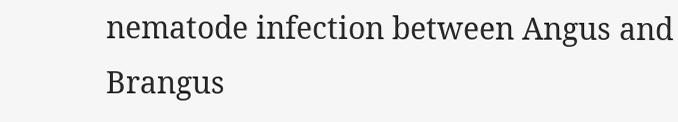nematode infection between Angus and Brangus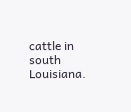cattle in south Louisiana.